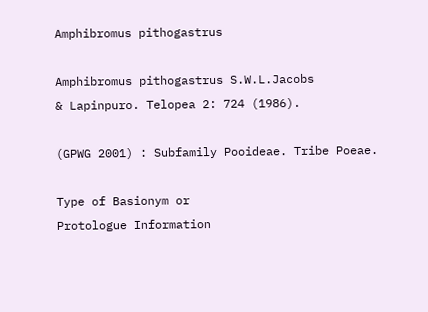Amphibromus pithogastrus

Amphibromus pithogastrus S.W.L.Jacobs
& Lapinpuro. Telopea 2: 724 (1986).

(GPWG 2001) : Subfamily Pooideae. Tribe Poeae.

Type of Basionym or
Protologue Information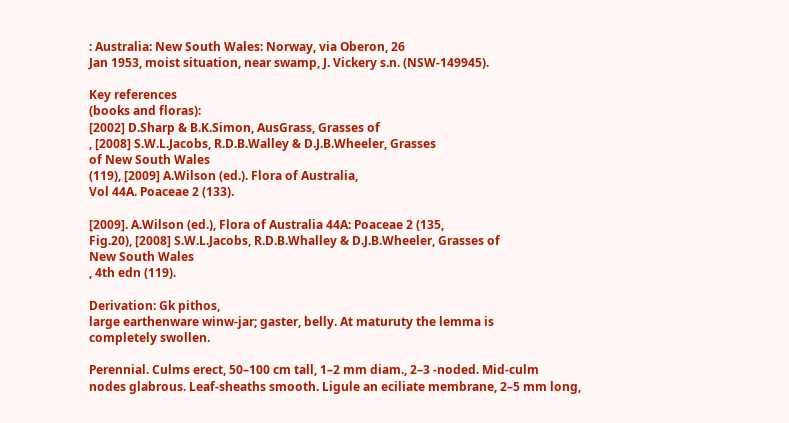: Australia: New South Wales: Norway, via Oberon, 26
Jan 1953, moist situation, near swamp, J. Vickery s.n. (NSW-149945).

Key references
(books and floras):
[2002] D.Sharp & B.K.Simon, AusGrass, Grasses of
, [2008] S.W.L.Jacobs, R.D.B.Walley & D.J.B.Wheeler, Grasses
of New South Wales
(119), [2009] A.Wilson (ed.). Flora of Australia,
Vol 44A. Poaceae 2 (133).

[2009]. A.Wilson (ed.), Flora of Australia 44A: Poaceae 2 (135,
Fig.20), [2008] S.W.L.Jacobs, R.D.B.Whalley & D.J.B.Wheeler, Grasses of
New South Wales
, 4th edn (119).

Derivation: Gk pithos,
large earthenware winw-jar; gaster, belly. At maturuty the lemma is
completely swollen.

Perennial. Culms erect, 50–100 cm tall, 1–2 mm diam., 2–3 -noded. Mid-culm
nodes glabrous. Leaf-sheaths smooth. Ligule an eciliate membrane, 2–5 mm long,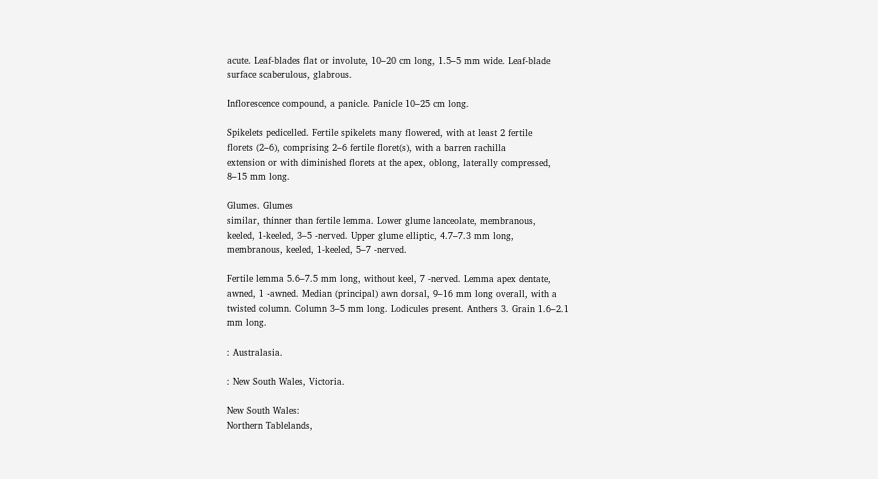acute. Leaf-blades flat or involute, 10–20 cm long, 1.5–5 mm wide. Leaf-blade
surface scaberulous, glabrous.

Inflorescence compound, a panicle. Panicle 10–25 cm long.

Spikelets pedicelled. Fertile spikelets many flowered, with at least 2 fertile
florets (2–6), comprising 2–6 fertile floret(s), with a barren rachilla
extension or with diminished florets at the apex, oblong, laterally compressed,
8–15 mm long.

Glumes. Glumes
similar, thinner than fertile lemma. Lower glume lanceolate, membranous,
keeled, 1-keeled, 3–5 -nerved. Upper glume elliptic, 4.7–7.3 mm long,
membranous, keeled, 1-keeled, 5–7 -nerved.

Fertile lemma 5.6–7.5 mm long, without keel, 7 -nerved. Lemma apex dentate,
awned, 1 -awned. Median (principal) awn dorsal, 9–16 mm long overall, with a
twisted column. Column 3–5 mm long. Lodicules present. Anthers 3. Grain 1.6–2.1
mm long.

: Australasia.

: New South Wales, Victoria.

New South Wales:
Northern Tablelands,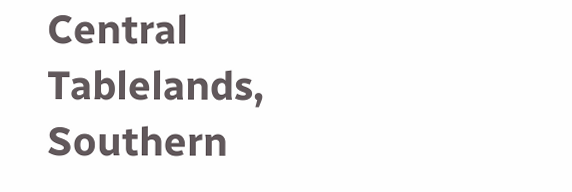Central Tablelands, Southern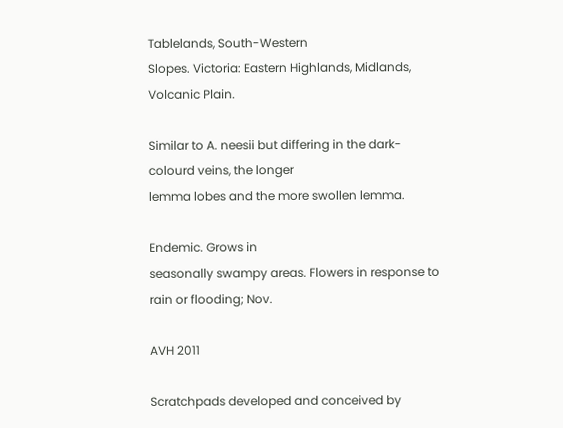Tablelands, South-Western
Slopes. Victoria: Eastern Highlands, Midlands, Volcanic Plain.

Similar to A. neesii but differing in the dark-colourd veins, the longer
lemma lobes and the more swollen lemma.

Endemic. Grows in
seasonally swampy areas. Flowers in response to rain or flooding; Nov.

AVH 2011

Scratchpads developed and conceived by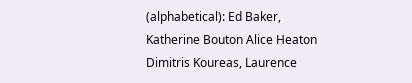(alphabetical): Ed Baker, Katherine Bouton Alice Heaton Dimitris Koureas, Laurence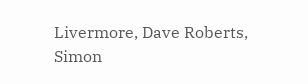Livermore, Dave Roberts, Simon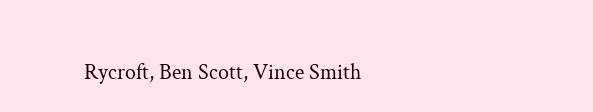Rycroft, Ben Scott, Vince Smith